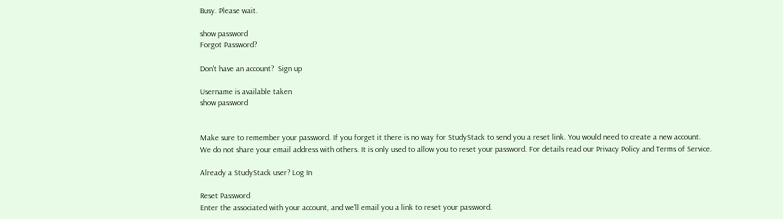Busy. Please wait.

show password
Forgot Password?

Don't have an account?  Sign up

Username is available taken
show password


Make sure to remember your password. If you forget it there is no way for StudyStack to send you a reset link. You would need to create a new account.
We do not share your email address with others. It is only used to allow you to reset your password. For details read our Privacy Policy and Terms of Service.

Already a StudyStack user? Log In

Reset Password
Enter the associated with your account, and we'll email you a link to reset your password.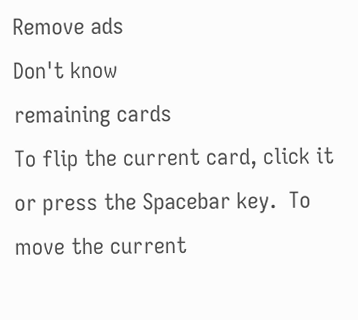Remove ads
Don't know
remaining cards
To flip the current card, click it or press the Spacebar key.  To move the current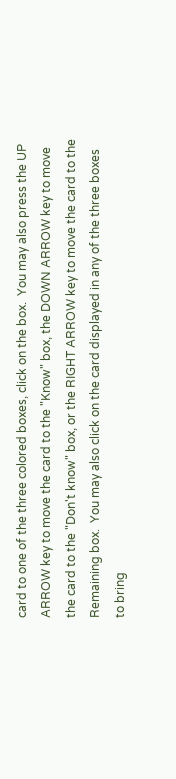card to one of the three colored boxes, click on the box.  You may also press the UP ARROW key to move the card to the "Know" box, the DOWN ARROW key to move the card to the "Don't know" box, or the RIGHT ARROW key to move the card to the Remaining box.  You may also click on the card displayed in any of the three boxes to bring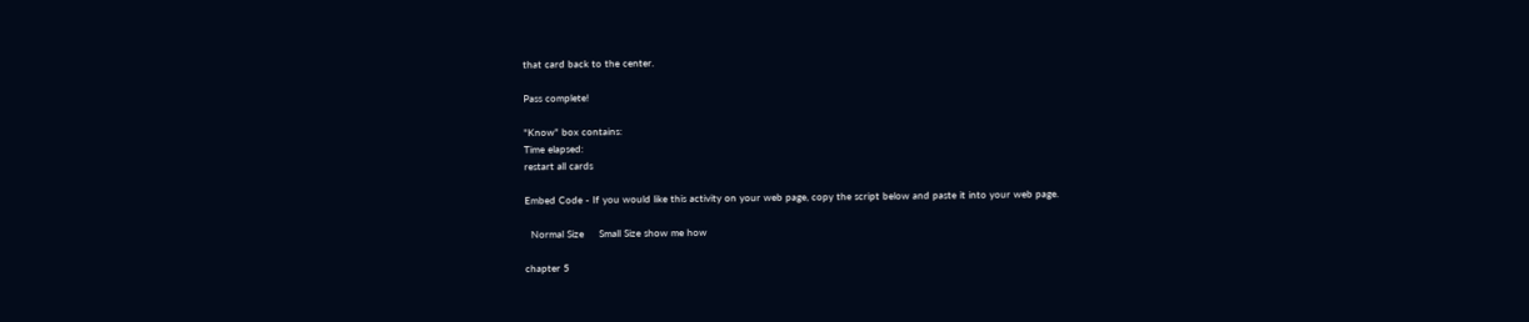that card back to the center.

Pass complete!

"Know" box contains:
Time elapsed:
restart all cards

Embed Code - If you would like this activity on your web page, copy the script below and paste it into your web page.

  Normal Size     Small Size show me how

chapter 5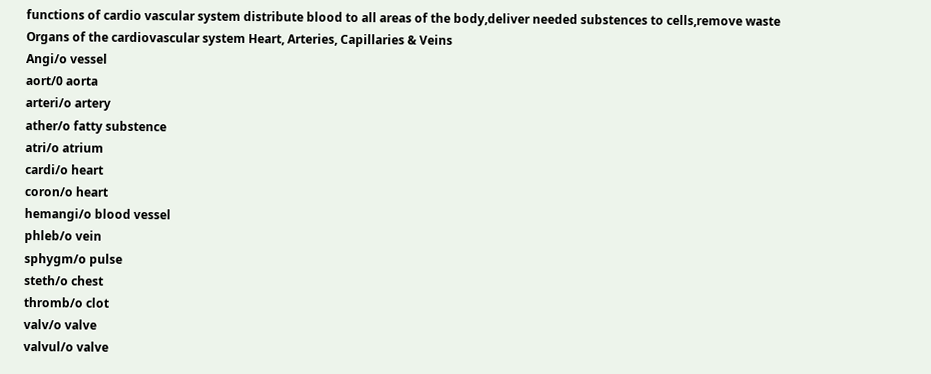functions of cardio vascular system distribute blood to all areas of the body,deliver needed substences to cells,remove waste
Organs of the cardiovascular system Heart, Arteries, Capillaries & Veins
Angi/o vessel
aort/0 aorta
arteri/o artery
ather/o fatty substence
atri/o atrium
cardi/o heart
coron/o heart
hemangi/o blood vessel
phleb/o vein
sphygm/o pulse
steth/o chest
thromb/o clot
valv/o valve
valvul/o valve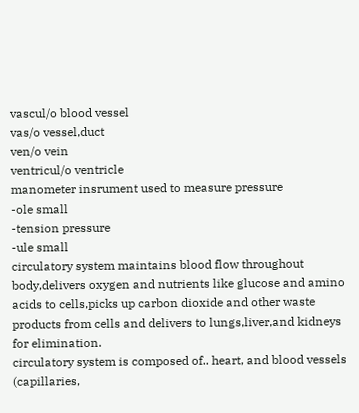vascul/o blood vessel
vas/o vessel,duct
ven/o vein
ventricul/o ventricle
manometer insrument used to measure pressure
-ole small
-tension pressure
-ule small
circulatory system maintains blood flow throughout body,delivers oxygen and nutrients like glucose and amino acids to cells,picks up carbon dioxide and other waste products from cells and delivers to lungs,liver,and kidneys for elimination.
circulatory system is composed of.. heart, and blood vessels (capillaries,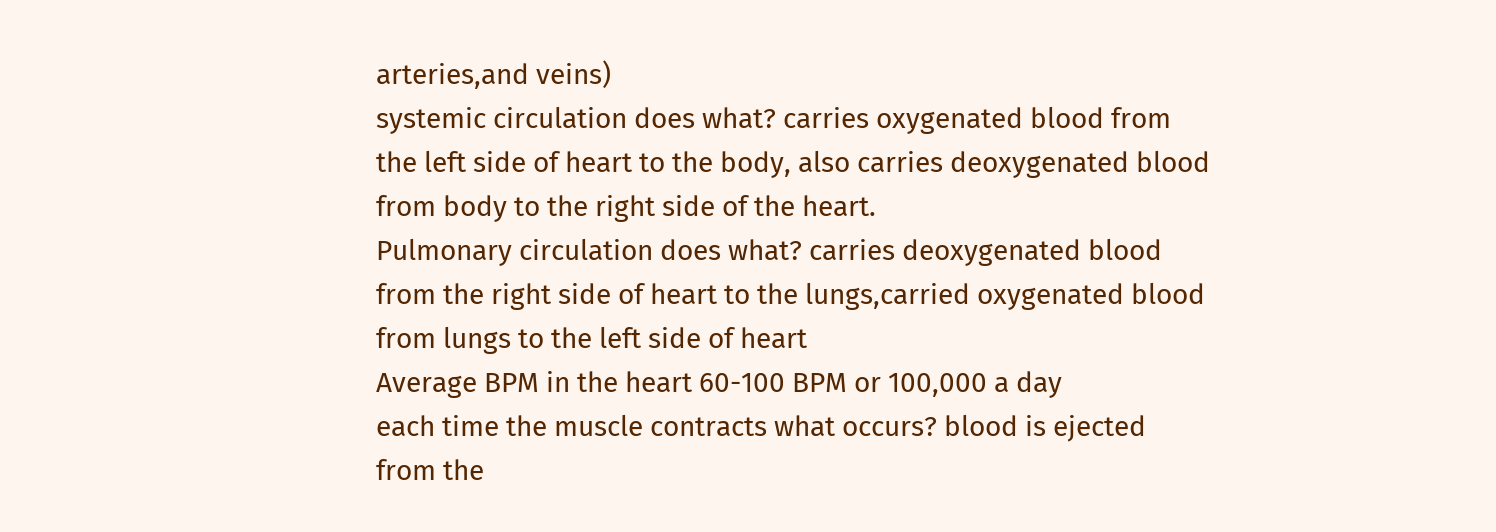arteries,and veins)
systemic circulation does what? carries oxygenated blood from the left side of heart to the body, also carries deoxygenated blood from body to the right side of the heart.
Pulmonary circulation does what? carries deoxygenated blood from the right side of heart to the lungs,carried oxygenated blood from lungs to the left side of heart
Average BPM in the heart 60-100 BPM or 100,000 a day
each time the muscle contracts what occurs? blood is ejected from the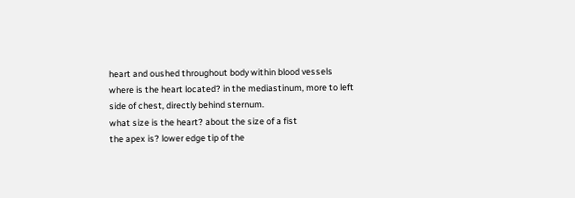heart and oushed throughout body within blood vessels
where is the heart located? in the mediastinum, more to left side of chest, directly behind sternum.
what size is the heart? about the size of a fist
the apex is? lower edge tip of the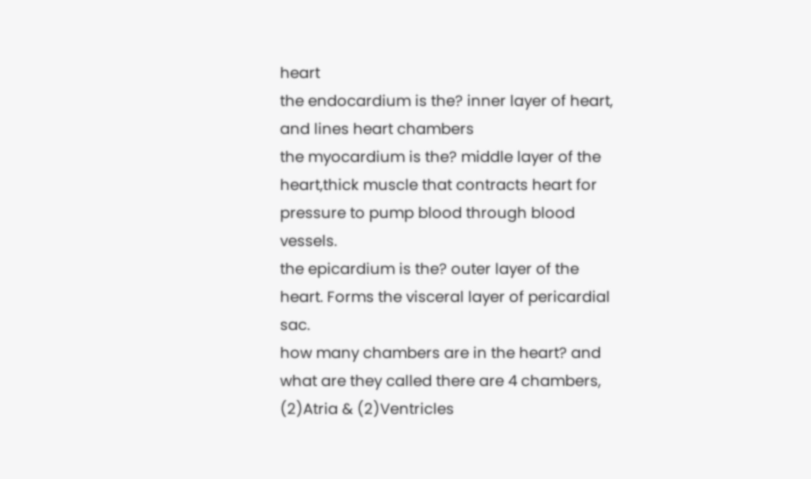heart
the endocardium is the? inner layer of heart, and lines heart chambers
the myocardium is the? middle layer of the heart,thick muscle that contracts heart for pressure to pump blood through blood vessels.
the epicardium is the? outer layer of the heart. Forms the visceral layer of pericardial sac.
how many chambers are in the heart? and what are they called there are 4 chambers, (2)Atria & (2)Ventricles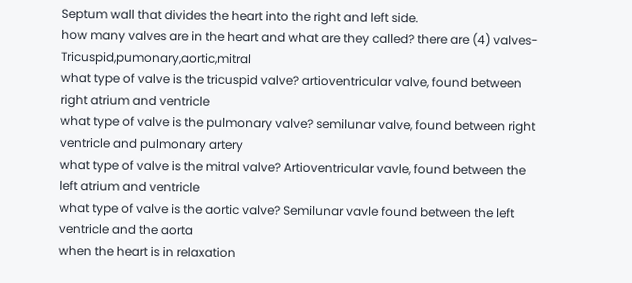Septum wall that divides the heart into the right and left side.
how many valves are in the heart and what are they called? there are (4) valves- Tricuspid,pumonary,aortic,mitral
what type of valve is the tricuspid valve? artioventricular valve, found between right atrium and ventricle
what type of valve is the pulmonary valve? semilunar valve, found between right ventricle and pulmonary artery
what type of valve is the mitral valve? Artioventricular vavle, found between the left atrium and ventricle
what type of valve is the aortic valve? Semilunar vavle found between the left ventricle and the aorta
when the heart is in relaxation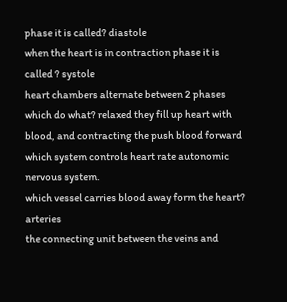phase it is called? diastole
when the heart is in contraction phase it is called ? systole
heart chambers alternate between 2 phases which do what? relaxed they fill up heart with blood, and contracting the push blood forward
which system controls heart rate autonomic nervous system.
which vessel carries blood away form the heart? arteries
the connecting unit between the veins and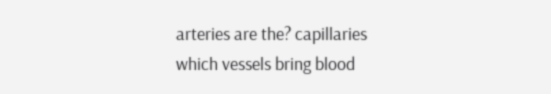arteries are the? capillaries
which vessels bring blood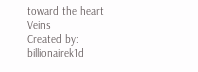toward the heart Veins
Created by: billionairek1d